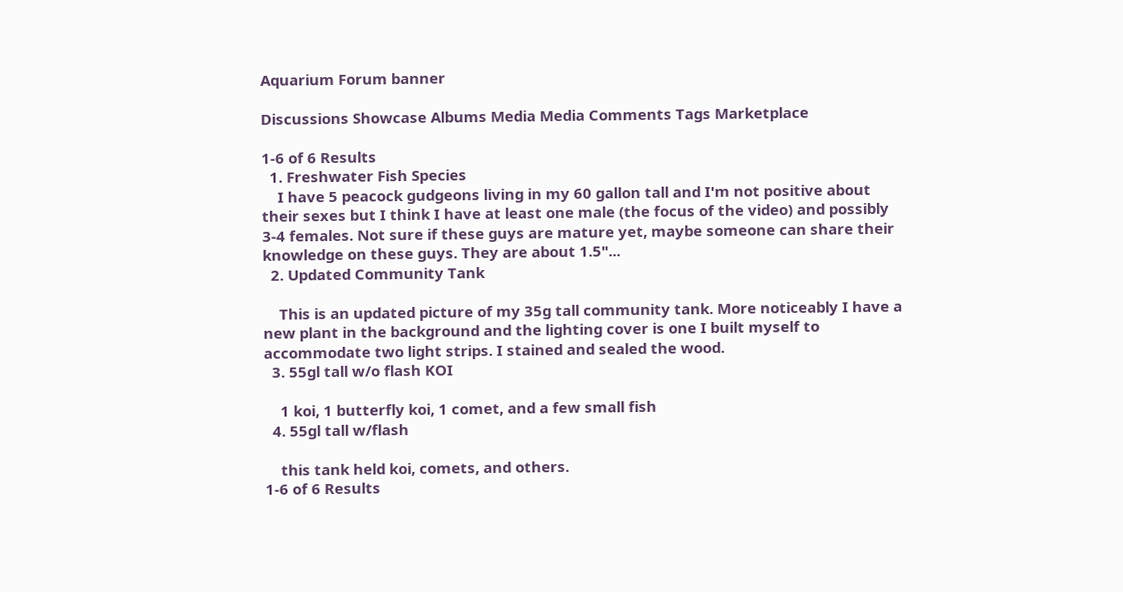Aquarium Forum banner

Discussions Showcase Albums Media Media Comments Tags Marketplace

1-6 of 6 Results
  1. Freshwater Fish Species
    I have 5 peacock gudgeons living in my 60 gallon tall and I'm not positive about their sexes but I think I have at least one male (the focus of the video) and possibly 3-4 females. Not sure if these guys are mature yet, maybe someone can share their knowledge on these guys. They are about 1.5"...
  2. Updated Community Tank

    This is an updated picture of my 35g tall community tank. More noticeably I have a new plant in the background and the lighting cover is one I built myself to accommodate two light strips. I stained and sealed the wood.
  3. 55gl tall w/o flash KOI

    1 koi, 1 butterfly koi, 1 comet, and a few small fish
  4. 55gl tall w/flash

    this tank held koi, comets, and others.
1-6 of 6 Results